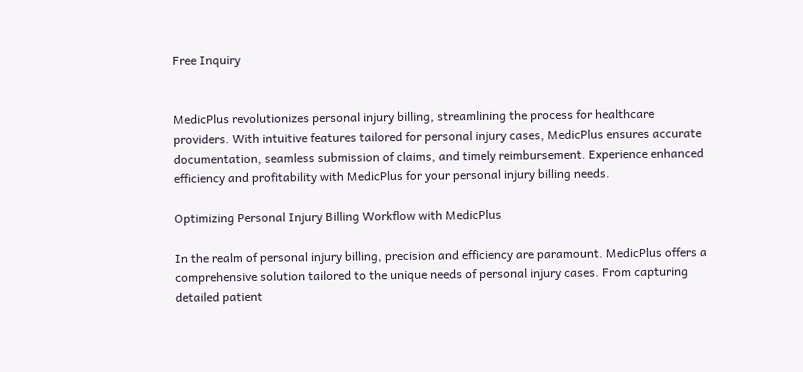Free Inquiry


MedicPlus revolutionizes personal injury billing, streamlining the process for healthcare providers. With intuitive features tailored for personal injury cases, MedicPlus ensures accurate documentation, seamless submission of claims, and timely reimbursement. Experience enhanced efficiency and profitability with MedicPlus for your personal injury billing needs.

Optimizing Personal Injury Billing Workflow with MedicPlus

In the realm of personal injury billing, precision and efficiency are paramount. MedicPlus offers a comprehensive solution tailored to the unique needs of personal injury cases. From capturing detailed patient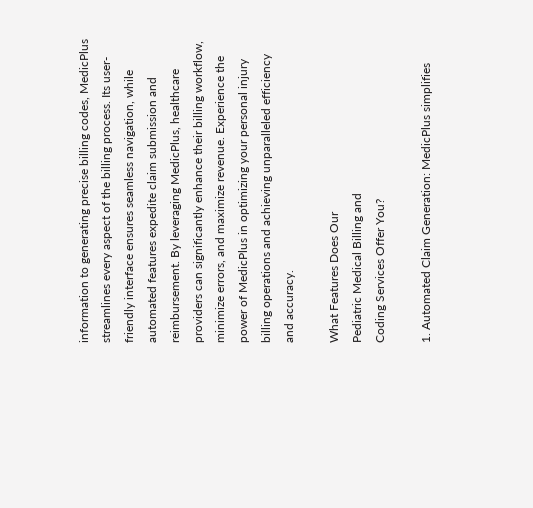information to generating precise billing codes, MedicPlus streamlines every aspect of the billing process. Its user-friendly interface ensures seamless navigation, while automated features expedite claim submission and reimbursement. By leveraging MedicPlus, healthcare providers can significantly enhance their billing workflow, minimize errors, and maximize revenue. Experience the power of MedicPlus in optimizing your personal injury billing operations and achieving unparalleled efficiency and accuracy.

What Features Does Our
Pediatric Medical Billing and
Coding Services Offer You?

1. Automated Claim Generation: MedicPlus simplifies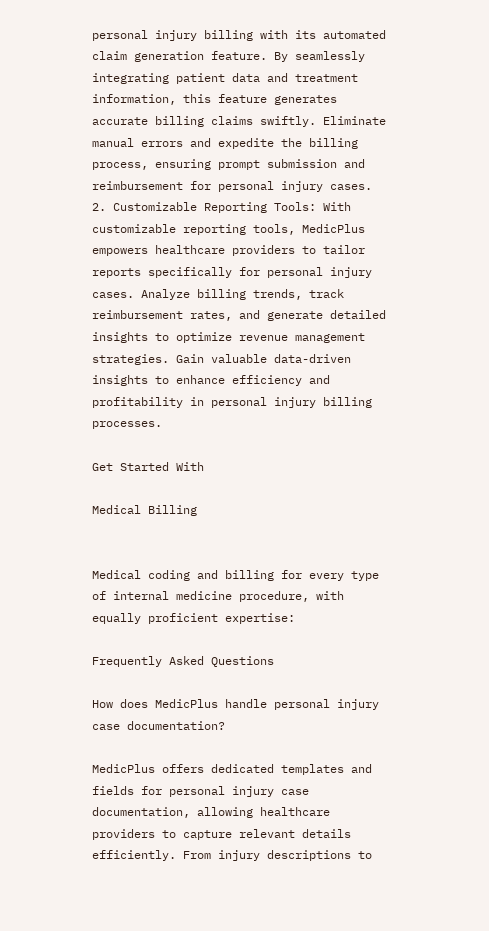personal injury billing with its automated claim generation feature. By seamlessly integrating patient data and treatment information, this feature generates accurate billing claims swiftly. Eliminate manual errors and expedite the billing process, ensuring prompt submission and reimbursement for personal injury cases.
2. Customizable Reporting Tools: With customizable reporting tools, MedicPlus empowers healthcare providers to tailor reports specifically for personal injury cases. Analyze billing trends, track reimbursement rates, and generate detailed insights to optimize revenue management strategies. Gain valuable data-driven insights to enhance efficiency and profitability in personal injury billing processes.

Get Started With

Medical Billing


Medical coding and billing for every type of internal medicine procedure, with equally proficient expertise:

Frequently Asked Questions

How does MedicPlus handle personal injury case documentation?

MedicPlus offers dedicated templates and fields for personal injury case documentation, allowing healthcare providers to capture relevant details efficiently. From injury descriptions to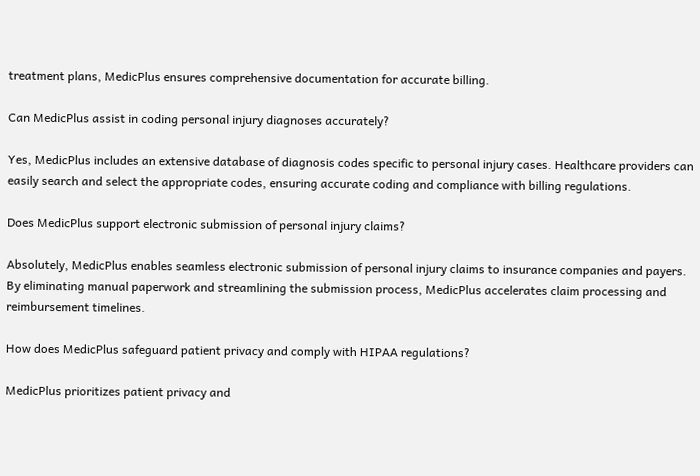treatment plans, MedicPlus ensures comprehensive documentation for accurate billing.

Can MedicPlus assist in coding personal injury diagnoses accurately?

Yes, MedicPlus includes an extensive database of diagnosis codes specific to personal injury cases. Healthcare providers can easily search and select the appropriate codes, ensuring accurate coding and compliance with billing regulations.

Does MedicPlus support electronic submission of personal injury claims?

Absolutely, MedicPlus enables seamless electronic submission of personal injury claims to insurance companies and payers. By eliminating manual paperwork and streamlining the submission process, MedicPlus accelerates claim processing and reimbursement timelines.

How does MedicPlus safeguard patient privacy and comply with HIPAA regulations?

MedicPlus prioritizes patient privacy and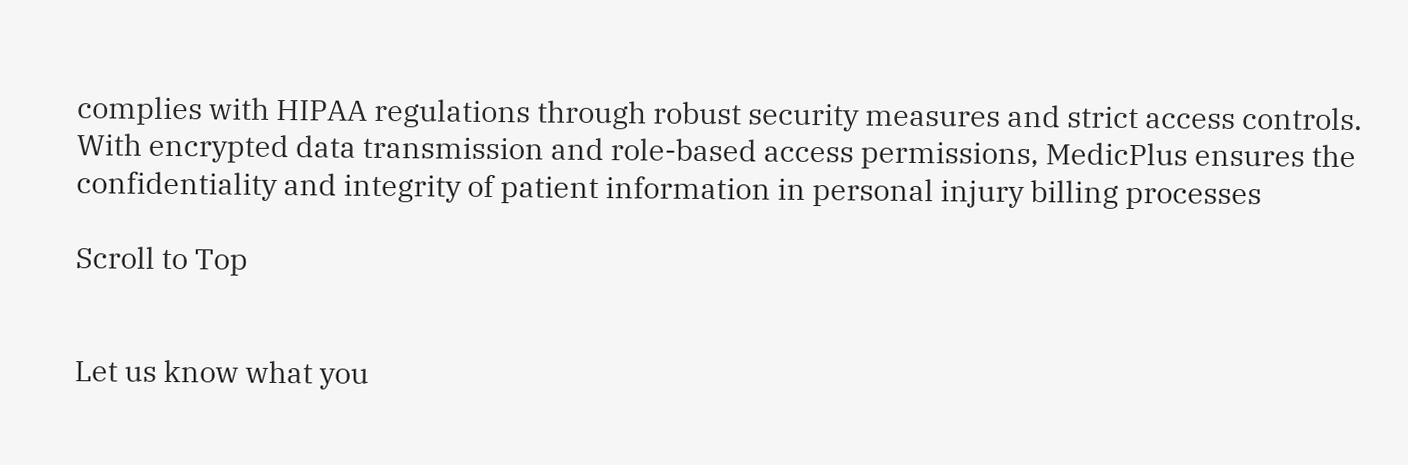complies with HIPAA regulations through robust security measures and strict access controls. With encrypted data transmission and role-based access permissions, MedicPlus ensures the confidentiality and integrity of patient information in personal injury billing processes

Scroll to Top


Let us know what you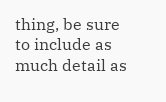thing, be sure to include as much detail as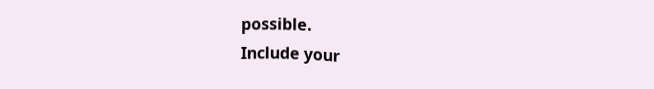possible.
Include your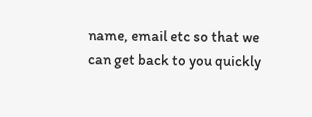name, email etc so that we can get back to you quickly